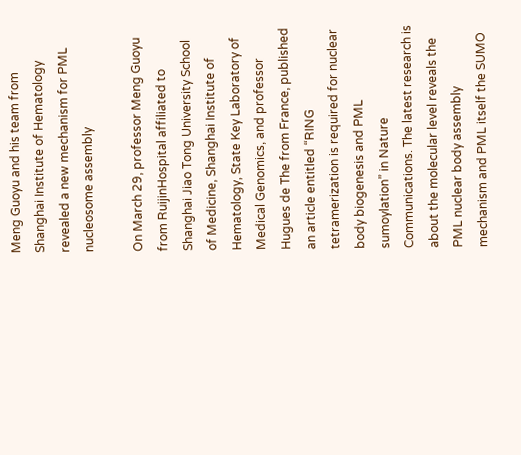Meng Guoyu and his team from Shanghai Institute of Hematology revealed a new mechanism for PML nucleosome assembly

On March 29, professor Meng Guoyu from RuijinHospital affiliated to Shanghai Jiao Tong University School of Medicine, Shanghai Institute of Hematology, State Key Laboratory of Medical Genomics, and professor Hugues de The from France, published an article entitled “RING tetramerization is required for nuclear body biogenesis and PML sumoylation” in Nature Communications. The latest research is about the molecular level reveals the PML nuclear body assembly mechanism and PML itself the SUMO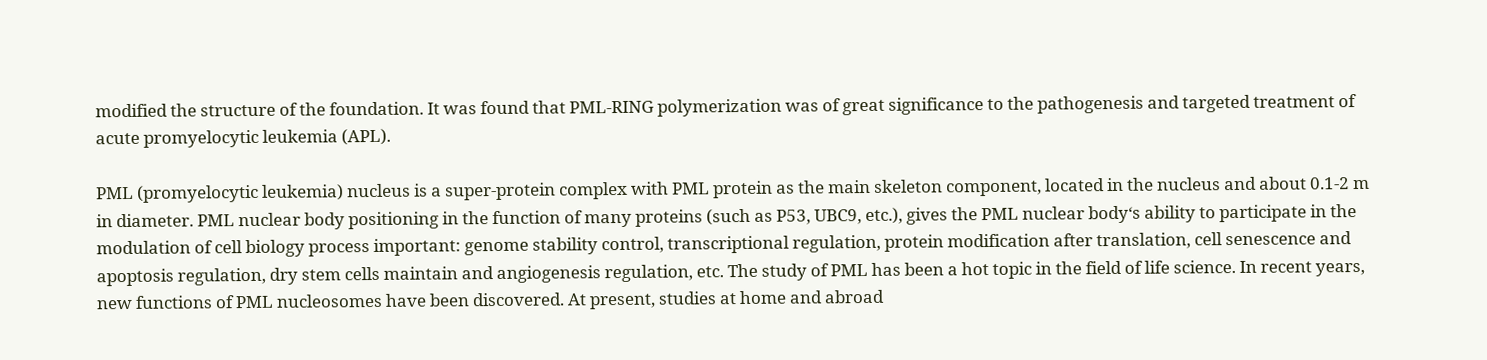modified the structure of the foundation. It was found that PML-RING polymerization was of great significance to the pathogenesis and targeted treatment of acute promyelocytic leukemia (APL).

PML (promyelocytic leukemia) nucleus is a super-protein complex with PML protein as the main skeleton component, located in the nucleus and about 0.1-2 m in diameter. PML nuclear body positioning in the function of many proteins (such as P53, UBC9, etc.), gives the PML nuclear body‘s ability to participate in the modulation of cell biology process important: genome stability control, transcriptional regulation, protein modification after translation, cell senescence and apoptosis regulation, dry stem cells maintain and angiogenesis regulation, etc. The study of PML has been a hot topic in the field of life science. In recent years, new functions of PML nucleosomes have been discovered. At present, studies at home and abroad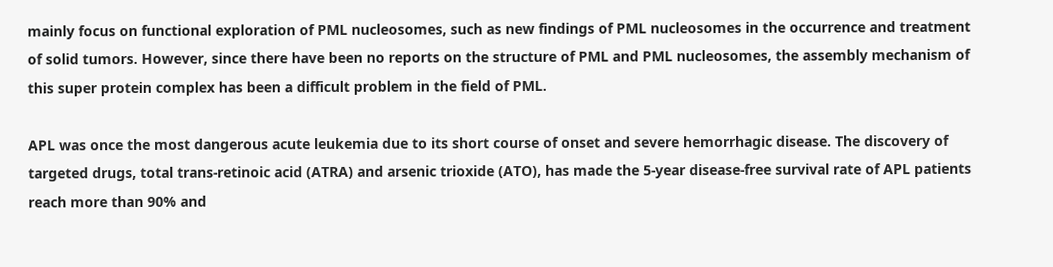mainly focus on functional exploration of PML nucleosomes, such as new findings of PML nucleosomes in the occurrence and treatment of solid tumors. However, since there have been no reports on the structure of PML and PML nucleosomes, the assembly mechanism of this super protein complex has been a difficult problem in the field of PML.

APL was once the most dangerous acute leukemia due to its short course of onset and severe hemorrhagic disease. The discovery of targeted drugs, total trans-retinoic acid (ATRA) and arsenic trioxide (ATO), has made the 5-year disease-free survival rate of APL patients reach more than 90% and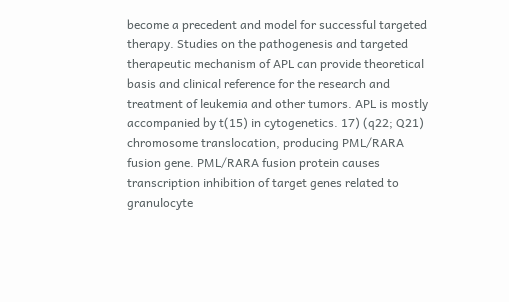become a precedent and model for successful targeted therapy. Studies on the pathogenesis and targeted therapeutic mechanism of APL can provide theoretical basis and clinical reference for the research and treatment of leukemia and other tumors. APL is mostly accompanied by t(15) in cytogenetics. 17) (q22; Q21) chromosome translocation, producing PML/RARA fusion gene. PML/RARA fusion protein causes transcription inhibition of target genes related to granulocyte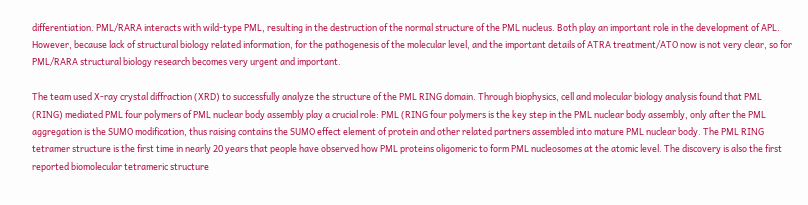differentiation. PML/RARA interacts with wild-type PML, resulting in the destruction of the normal structure of the PML nucleus. Both play an important role in the development of APL. However, because lack of structural biology related information, for the pathogenesis of the molecular level, and the important details of ATRA treatment/ATO now is not very clear, so for PML/RARA structural biology research becomes very urgent and important.

The team used X-ray crystal diffraction (XRD) to successfully analyze the structure of the PML RING domain. Through biophysics, cell and molecular biology analysis found that PML (RING) mediated PML four polymers of PML nuclear body assembly play a crucial role: PML (RING four polymers is the key step in the PML nuclear body assembly, only after the PML aggregation is the SUMO modification, thus raising contains the SUMO effect element of protein and other related partners assembled into mature PML nuclear body. The PML RING tetramer structure is the first time in nearly 20 years that people have observed how PML proteins oligomeric to form PML nucleosomes at the atomic level. The discovery is also the first reported biomolecular tetrameric structure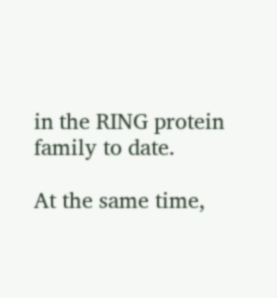in the RING protein family to date.

At the same time,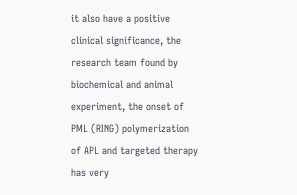it also have a positive clinical significance, the research team found by biochemical and animal experiment, the onset of PML (RING) polymerization of APL and targeted therapy has very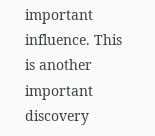important influence. This is another important discovery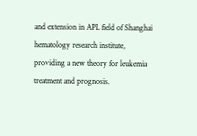and extension in APL field of Shanghai hematology research institute, providing a new theory for leukemia treatment and prognosis.